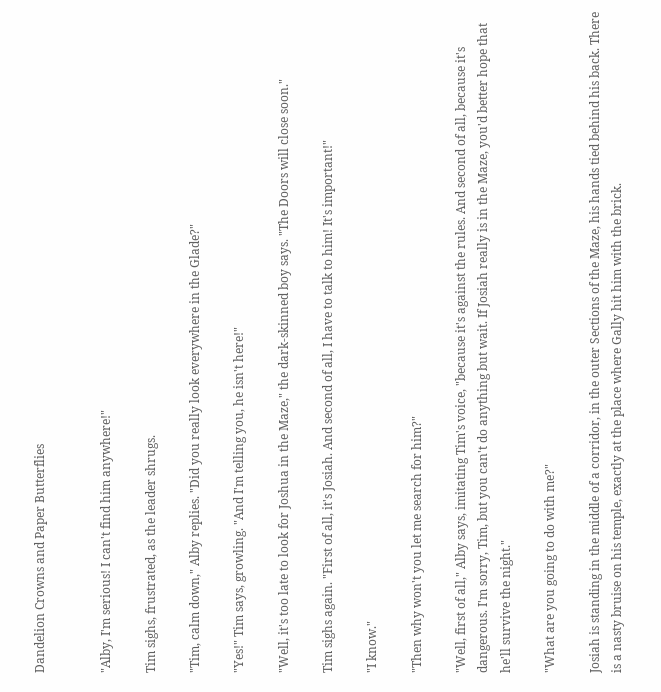Dandelion Crowns and Paper Butterflies


"Alby, I'm serious! I can't find him anywhere!"

Tim sighs, frustrated, as the leader shrugs.

"Tim, calm down," Alby replies. "Did you really look everywhere in the Glade?"

"Yes!" Tim says, growling. "And I'm telling you, he isn't here!"

"Well, it's too late to look for Joshua in the Maze," the dark-skinned boy says. "The Doors will close soon."

Tim sighs again. "First of all, it's Josiah. And second of all, I have to talk to him! It's important!"

"I know."

"Then why won't you let me search for him?"

"Well, first of all," Alby says, imitating Tim's voice, "because it's against the rules. And second of all, because it's dangerous. I'm sorry, Tim, but you can't do anything but wait. If Josiah really is in the Maze, you'd better hope that he'll survive the night."

"What are you going to do with me?"

Josiah is standing in the middle of a corridor, in the outer Sections of the Maze, his hands tied behind his back. There is a nasty bruise on his temple, exactly at the place where Gally hit him with the brick.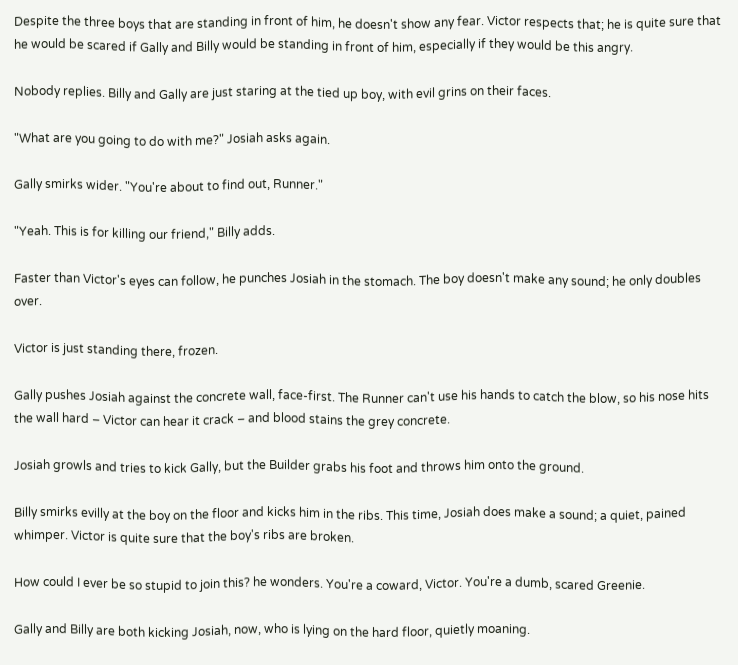Despite the three boys that are standing in front of him, he doesn't show any fear. Victor respects that; he is quite sure that he would be scared if Gally and Billy would be standing in front of him, especially if they would be this angry.

Nobody replies. Billy and Gally are just staring at the tied up boy, with evil grins on their faces.

"What are you going to do with me?" Josiah asks again.

Gally smirks wider. "You're about to find out, Runner."

"Yeah. This is for killing our friend," Billy adds.

Faster than Victor's eyes can follow, he punches Josiah in the stomach. The boy doesn't make any sound; he only doubles over.

Victor is just standing there, frozen.

Gally pushes Josiah against the concrete wall, face-first. The Runner can't use his hands to catch the blow, so his nose hits the wall hard – Victor can hear it crack – and blood stains the grey concrete.

Josiah growls and tries to kick Gally, but the Builder grabs his foot and throws him onto the ground.

Billy smirks evilly at the boy on the floor and kicks him in the ribs. This time, Josiah does make a sound; a quiet, pained whimper. Victor is quite sure that the boy's ribs are broken.

How could I ever be so stupid to join this? he wonders. You're a coward, Victor. You're a dumb, scared Greenie.

Gally and Billy are both kicking Josiah, now, who is lying on the hard floor, quietly moaning.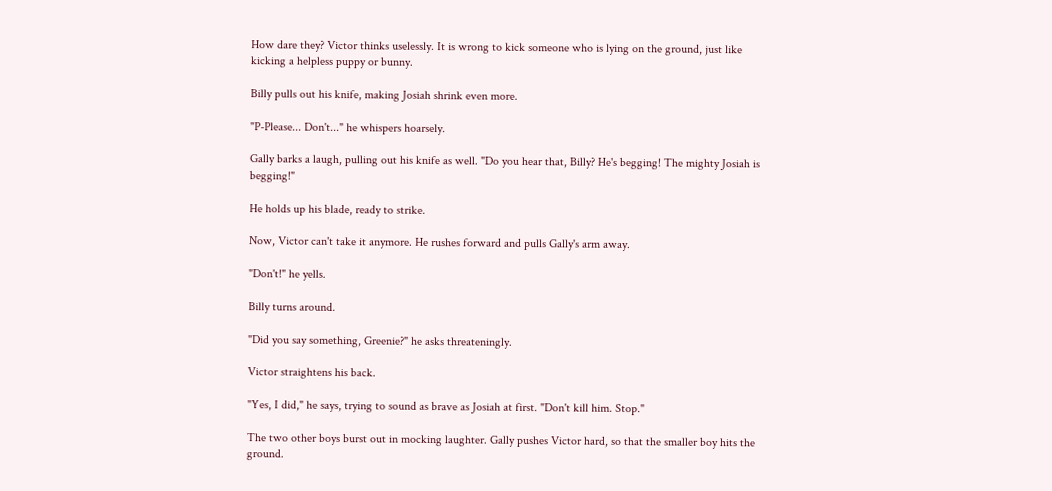How dare they? Victor thinks uselessly. It is wrong to kick someone who is lying on the ground, just like kicking a helpless puppy or bunny.

Billy pulls out his knife, making Josiah shrink even more.

"P-Please... Don't..." he whispers hoarsely.

Gally barks a laugh, pulling out his knife as well. "Do you hear that, Billy? He's begging! The mighty Josiah is begging!"

He holds up his blade, ready to strike.

Now, Victor can't take it anymore. He rushes forward and pulls Gally's arm away.

"Don't!" he yells.

Billy turns around.

"Did you say something, Greenie?" he asks threateningly.

Victor straightens his back.

"Yes, I did," he says, trying to sound as brave as Josiah at first. "Don't kill him. Stop."

The two other boys burst out in mocking laughter. Gally pushes Victor hard, so that the smaller boy hits the ground.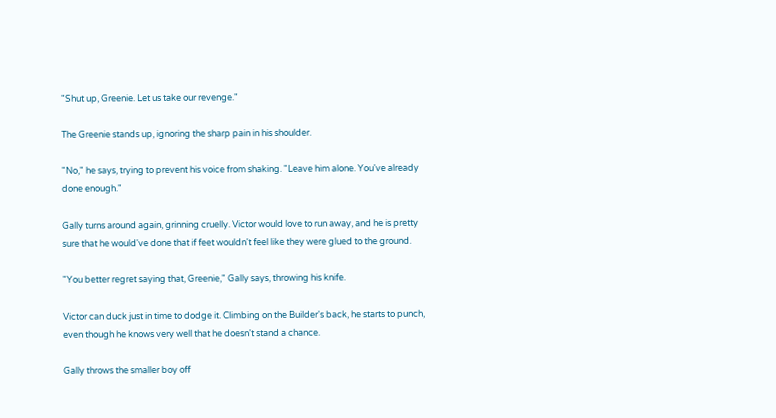"Shut up, Greenie. Let us take our revenge."

The Greenie stands up, ignoring the sharp pain in his shoulder.

"No," he says, trying to prevent his voice from shaking. "Leave him alone. You've already done enough."

Gally turns around again, grinning cruelly. Victor would love to run away, and he is pretty sure that he would've done that if feet wouldn't feel like they were glued to the ground.

"You better regret saying that, Greenie," Gally says, throwing his knife.

Victor can duck just in time to dodge it. Climbing on the Builder's back, he starts to punch, even though he knows very well that he doesn't stand a chance.

Gally throws the smaller boy off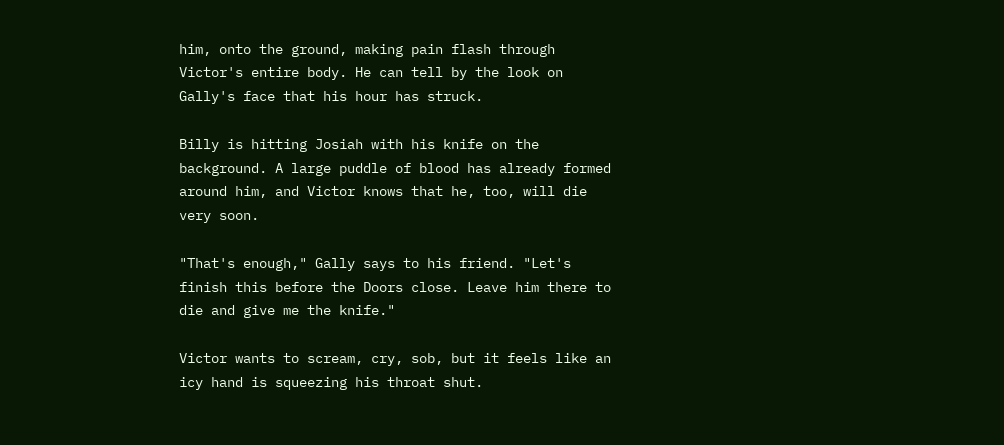him, onto the ground, making pain flash through Victor's entire body. He can tell by the look on Gally's face that his hour has struck.

Billy is hitting Josiah with his knife on the background. A large puddle of blood has already formed around him, and Victor knows that he, too, will die very soon.

"That's enough," Gally says to his friend. "Let's finish this before the Doors close. Leave him there to die and give me the knife."

Victor wants to scream, cry, sob, but it feels like an icy hand is squeezing his throat shut.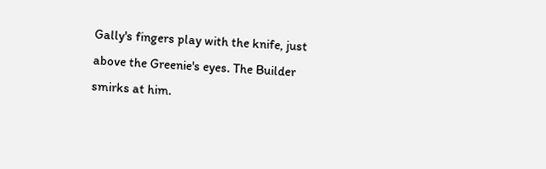Gally's fingers play with the knife, just above the Greenie's eyes. The Builder smirks at him.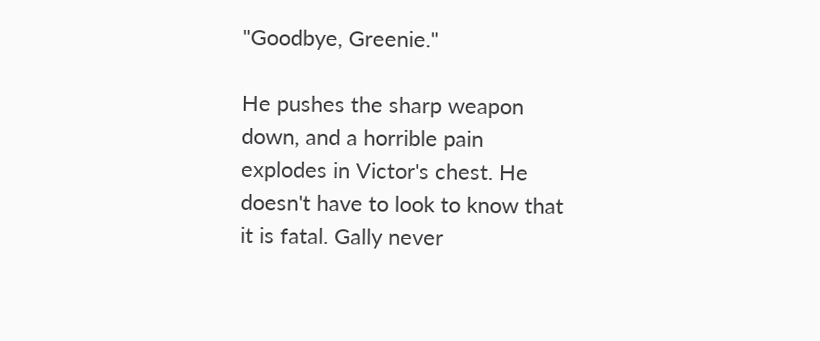"Goodbye, Greenie."

He pushes the sharp weapon down, and a horrible pain explodes in Victor's chest. He doesn't have to look to know that it is fatal. Gally never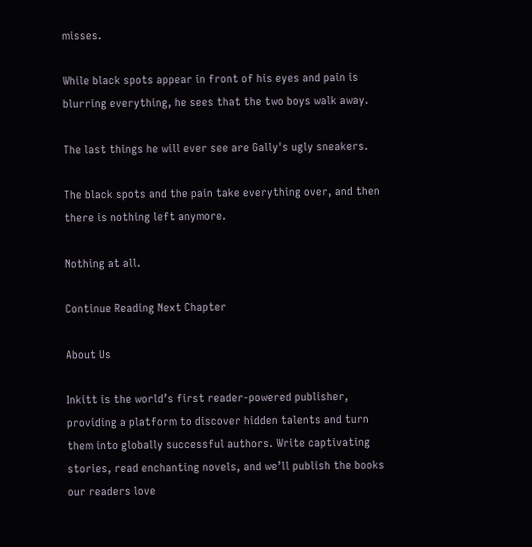misses.

While black spots appear in front of his eyes and pain is blurring everything, he sees that the two boys walk away.

The last things he will ever see are Gally's ugly sneakers.

The black spots and the pain take everything over, and then there is nothing left anymore.

Nothing at all.

Continue Reading Next Chapter

About Us

Inkitt is the world’s first reader-powered publisher, providing a platform to discover hidden talents and turn them into globally successful authors. Write captivating stories, read enchanting novels, and we’ll publish the books our readers love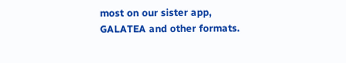most on our sister app, GALATEA and other formats.